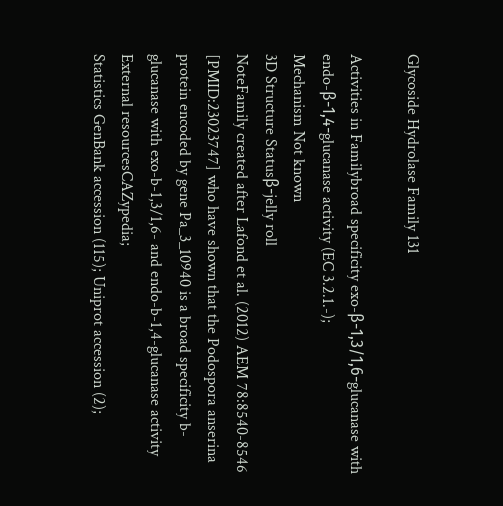Glycoside Hydrolase Family 131

Activities in Familybroad specificity exo-β-1,3/1,6-glucanase with endo-β-1,4-glucanase activity (EC 3.2.1.-);
Mechanism Not known
3D Structure Statusβ-jelly roll
NoteFamily created after Lafond et al. (2012) AEM 78:8540-8546 [PMID:23023747] who have shown that the Podospora anserina protein encoded by gene Pa_3_10940 is a broad specificity b-glucanase with exo-b-1,3/1,6- and endo-b-1,4-glucanase activity
External resourcesCAZypedia;
Statistics GenBank accession (115); Uniprot accession (2);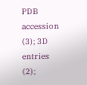PDB accession (3); 3D entries (2);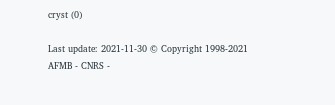cryst (0)

Last update: 2021-11-30 © Copyright 1998-2021
AFMB - CNRS -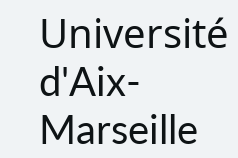Université d'Aix-Marseille